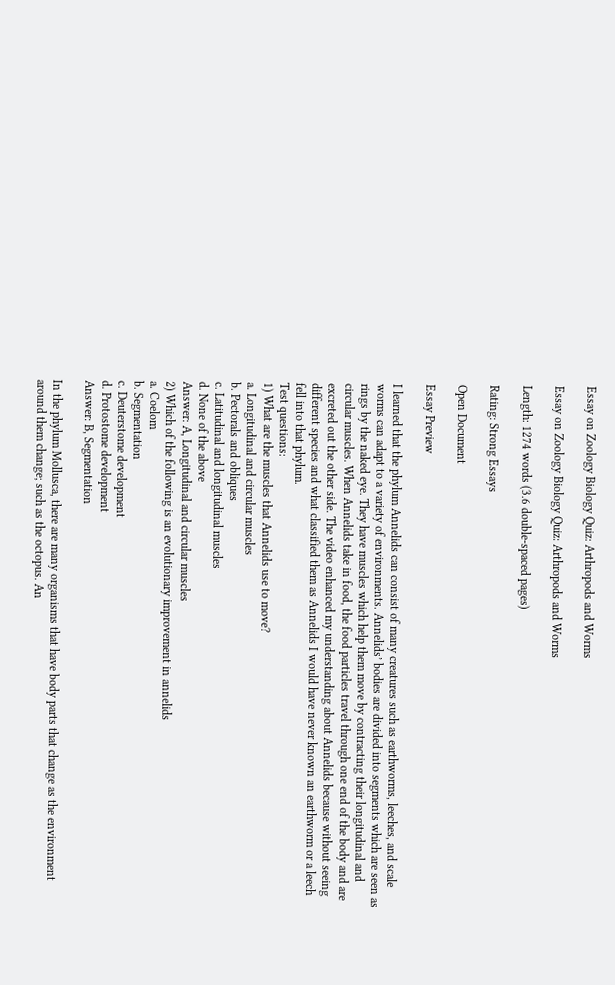Essay on Zoology Biology Quiz: Arthropods and Worms

Essay on Zoology Biology Quiz: Arthropods and Worms

Length: 1274 words (3.6 double-spaced pages)

Rating: Strong Essays

Open Document

Essay Preview

I learned that the phylum Annelids can consist of many creatures such as earthworms, leeches, and scale worms can adapt to a variety of environments. Annelids’ bodies are divided into segments which are seen as rings by the naked eye. They have muscles which help them move by contracting their longitudinal and circular muscles. When Annelids take in food, the food particles travel through one end of the body and are excreted out the other side. The video enhanced my understanding about Annelids because without seeing different species and what classified them as Annelids I would have never known an earthworm or a leech fell into that phylum.
Test questions:
1) What are the muscles that Annelids use to move?
a. Longitudinal and circular muscles
b. Pectorals and obliques
c. Latitudinal and longitudinal muscles
d. None of the above
Answer: A, Longitudinal and circular muscles
2) Which of the following is an evolutionary improvement in annelids
a. Coelom
b. Segmentation
c. Deuterstome development
d. Protostome development
Answer: B, Segmentation

In the phylum Mollusca, there are many organisms that have body parts that change as the environment around them change; such as the octopus. An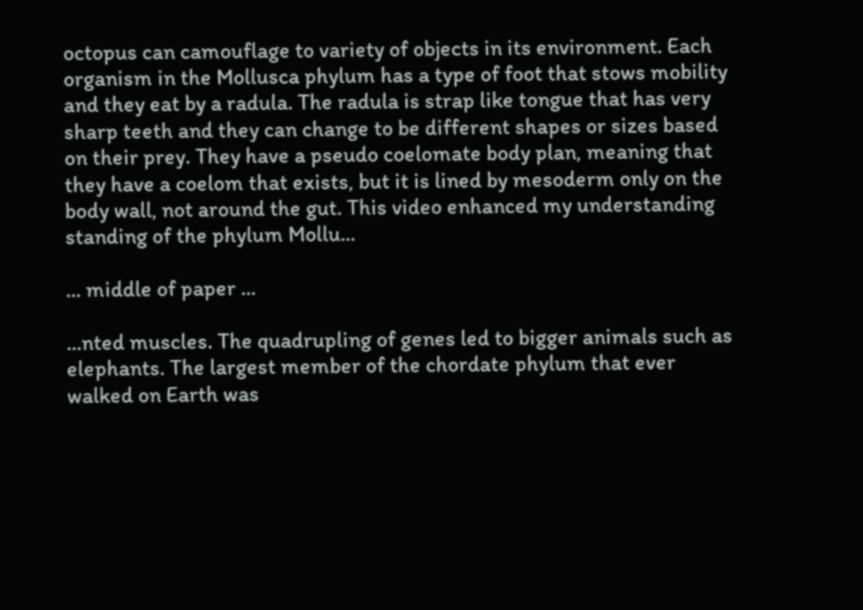octopus can camouflage to variety of objects in its environment. Each organism in the Mollusca phylum has a type of foot that stows mobility and they eat by a radula. The radula is strap like tongue that has very sharp teeth and they can change to be different shapes or sizes based on their prey. They have a pseudo coelomate body plan, meaning that they have a coelom that exists, but it is lined by mesoderm only on the body wall, not around the gut. This video enhanced my understanding standing of the phylum Mollu...

... middle of paper ...

...nted muscles. The quadrupling of genes led to bigger animals such as elephants. The largest member of the chordate phylum that ever walked on Earth was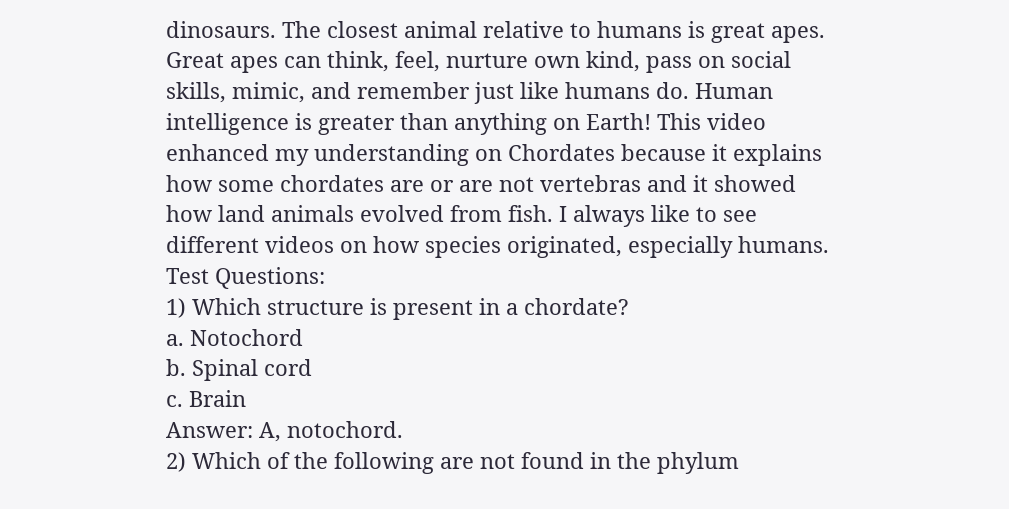dinosaurs. The closest animal relative to humans is great apes. Great apes can think, feel, nurture own kind, pass on social skills, mimic, and remember just like humans do. Human intelligence is greater than anything on Earth! This video enhanced my understanding on Chordates because it explains how some chordates are or are not vertebras and it showed how land animals evolved from fish. I always like to see different videos on how species originated, especially humans.
Test Questions:
1) Which structure is present in a chordate?
a. Notochord
b. Spinal cord
c. Brain
Answer: A, notochord.
2) Which of the following are not found in the phylum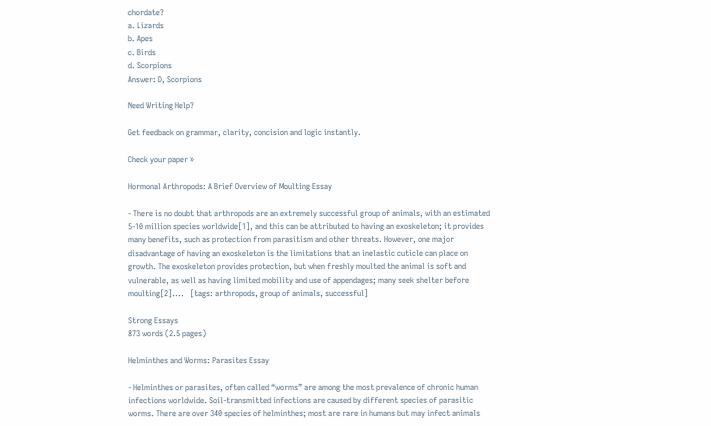chordate?
a. Lizards
b. Apes
c. Birds
d. Scorpions
Answer: D, Scorpions

Need Writing Help?

Get feedback on grammar, clarity, concision and logic instantly.

Check your paper »

Hormonal Arthropods: A Brief Overview of Moulting Essay

- There is no doubt that arthropods are an extremely successful group of animals, with an estimated 5-10 million species worldwide[1], and this can be attributed to having an exoskeleton; it provides many benefits, such as protection from parasitism and other threats. However, one major disadvantage of having an exoskeleton is the limitations that an inelastic cuticle can place on growth. The exoskeleton provides protection, but when freshly moulted the animal is soft and vulnerable, as well as having limited mobility and use of appendages; many seek shelter before moulting[2]....   [tags: arthropods, group of animals, successful]

Strong Essays
873 words (2.5 pages)

Helminthes and Worms: Parasites Essay

- Helminthes or parasites, often called “worms” are among the most prevalence of chronic human infections worldwide. Soil-transmitted infections are caused by different species of parasitic worms. There are over 340 species of helminthes; most are rare in humans but may infect animals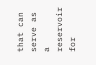that can serve as a reservoir for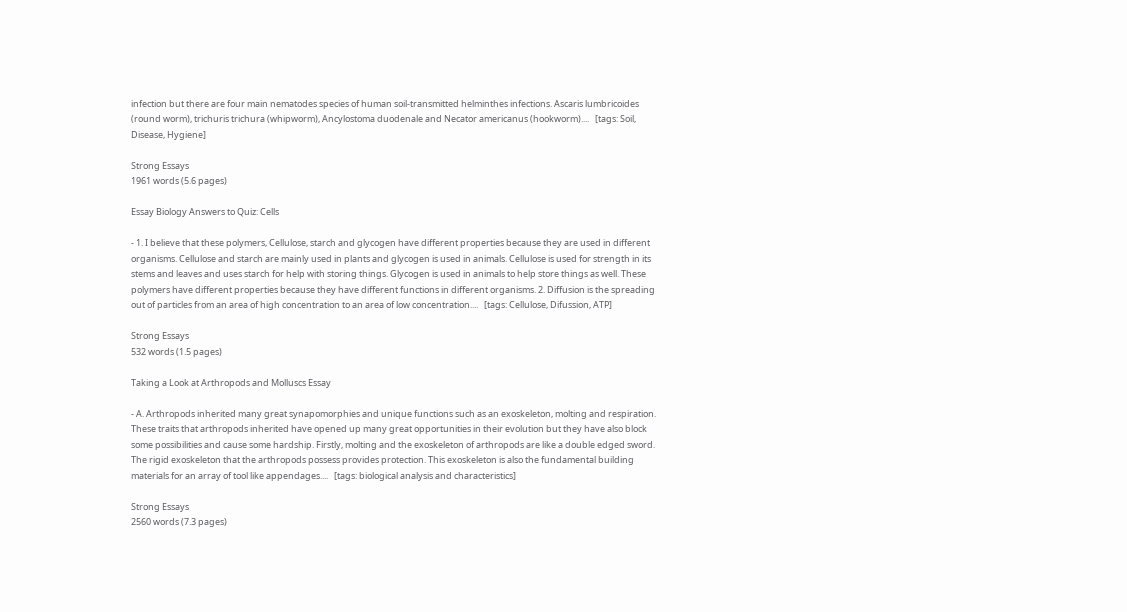infection but there are four main nematodes species of human soil-transmitted helminthes infections. Ascaris lumbricoides (round worm), trichuris trichura (whipworm), Ancylostoma duodenale and Necator americanus (hookworm)....   [tags: Soil, Disease, Hygiene]

Strong Essays
1961 words (5.6 pages)

Essay Biology Answers to Quiz: Cells

- 1. I believe that these polymers, Cellulose, starch and glycogen have different properties because they are used in different organisms. Cellulose and starch are mainly used in plants and glycogen is used in animals. Cellulose is used for strength in its stems and leaves and uses starch for help with storing things. Glycogen is used in animals to help store things as well. These polymers have different properties because they have different functions in different organisms. 2. Diffusion is the spreading out of particles from an area of high concentration to an area of low concentration....   [tags: Cellulose, Difussion, ATP]

Strong Essays
532 words (1.5 pages)

Taking a Look at Arthropods and Molluscs Essay

- A. Arthropods inherited many great synapomorphies and unique functions such as an exoskeleton, molting and respiration. These traits that arthropods inherited have opened up many great opportunities in their evolution but they have also block some possibilities and cause some hardship. Firstly, molting and the exoskeleton of arthropods are like a double edged sword. The rigid exoskeleton that the arthropods possess provides protection. This exoskeleton is also the fundamental building materials for an array of tool like appendages....   [tags: biological analysis and characteristics]

Strong Essays
2560 words (7.3 pages)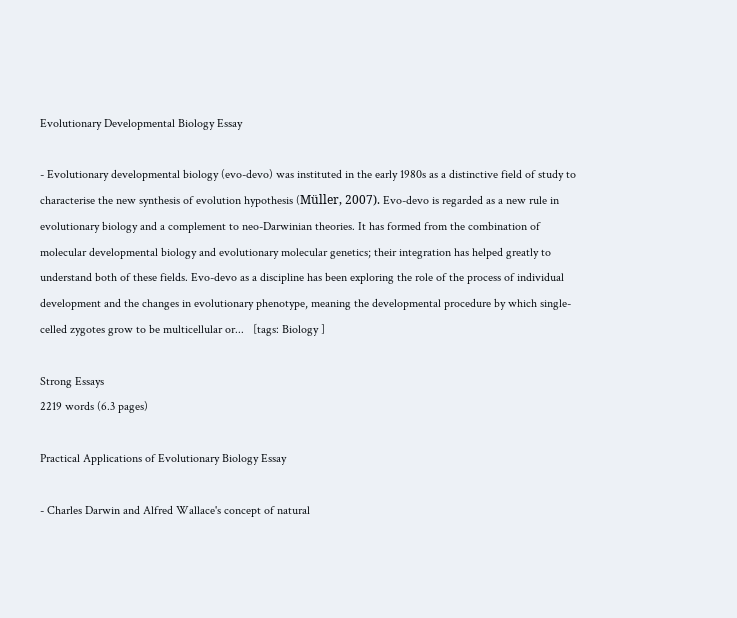Evolutionary Developmental Biology Essay

- Evolutionary developmental biology (evo-devo) was instituted in the early 1980s as a distinctive field of study to characterise the new synthesis of evolution hypothesis (Müller, 2007). Evo-devo is regarded as a new rule in evolutionary biology and a complement to neo-Darwinian theories. It has formed from the combination of molecular developmental biology and evolutionary molecular genetics; their integration has helped greatly to understand both of these fields. Evo-devo as a discipline has been exploring the role of the process of individual development and the changes in evolutionary phenotype, meaning the developmental procedure by which single-celled zygotes grow to be multicellular or...   [tags: Biology ]

Strong Essays
2219 words (6.3 pages)

Practical Applications of Evolutionary Biology Essay

- Charles Darwin and Alfred Wallace's concept of natural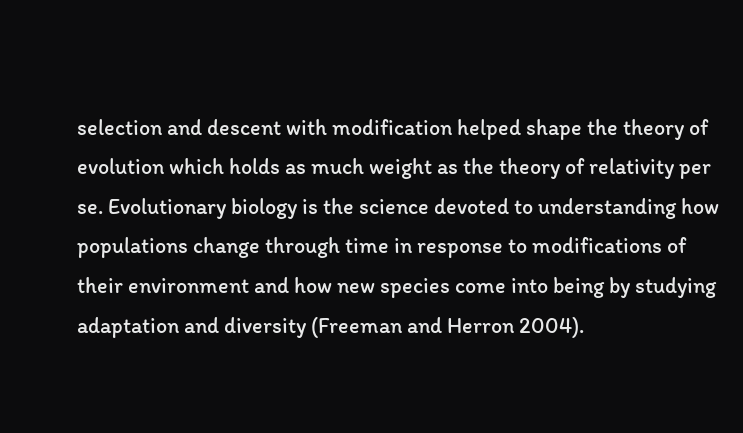selection and descent with modification helped shape the theory of evolution which holds as much weight as the theory of relativity per se. Evolutionary biology is the science devoted to understanding how populations change through time in response to modifications of their environment and how new species come into being by studying adaptation and diversity (Freeman and Herron 2004).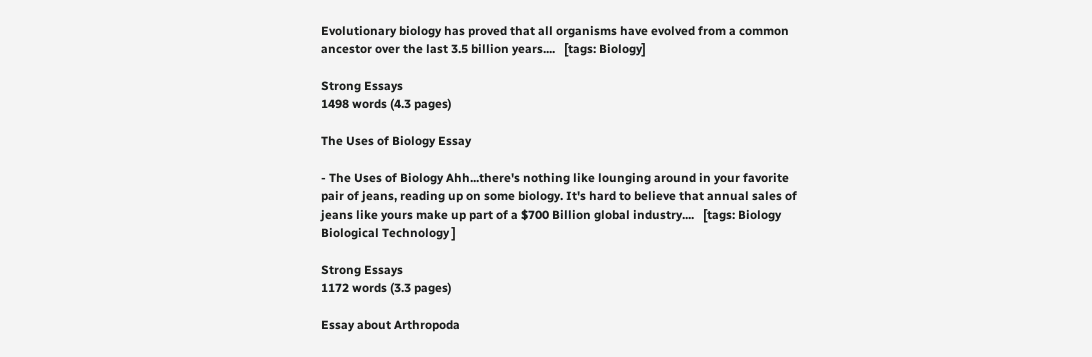Evolutionary biology has proved that all organisms have evolved from a common ancestor over the last 3.5 billion years....   [tags: Biology]

Strong Essays
1498 words (4.3 pages)

The Uses of Biology Essay

- The Uses of Biology Ahh...there's nothing like lounging around in your favorite pair of jeans, reading up on some biology. It's hard to believe that annual sales of jeans like yours make up part of a $700 Billion global industry....   [tags: Biology Biological Technology ]

Strong Essays
1172 words (3.3 pages)

Essay about Arthropoda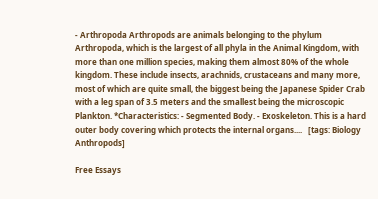- Arthropoda Arthropods are animals belonging to the phylum Arthropoda, which is the largest of all phyla in the Animal Kingdom, with more than one million species, making them almost 80% of the whole kingdom. These include insects, arachnids, crustaceans and many more, most of which are quite small, the biggest being the Japanese Spider Crab with a leg span of 3.5 meters and the smallest being the microscopic Plankton. *Characteristics: - Segmented Body. - Exoskeleton. This is a hard outer body covering which protects the internal organs....   [tags: Biology Anthropods]

Free Essays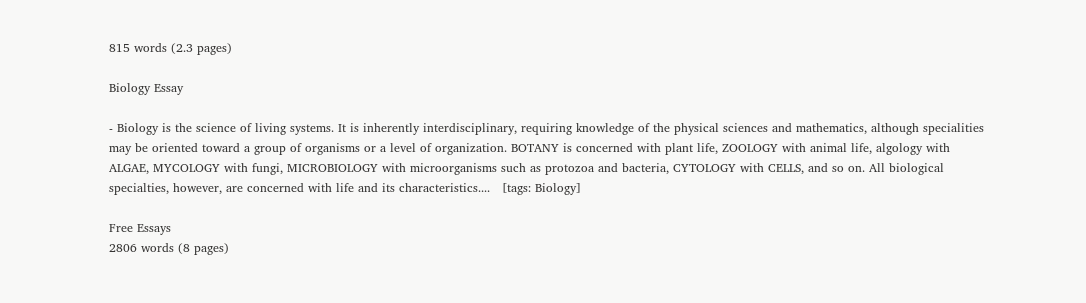815 words (2.3 pages)

Biology Essay

- Biology is the science of living systems. It is inherently interdisciplinary, requiring knowledge of the physical sciences and mathematics, although specialities may be oriented toward a group of organisms or a level of organization. BOTANY is concerned with plant life, ZOOLOGY with animal life, algology with ALGAE, MYCOLOGY with fungi, MICROBIOLOGY with microorganisms such as protozoa and bacteria, CYTOLOGY with CELLS, and so on. All biological specialties, however, are concerned with life and its characteristics....   [tags: Biology]

Free Essays
2806 words (8 pages)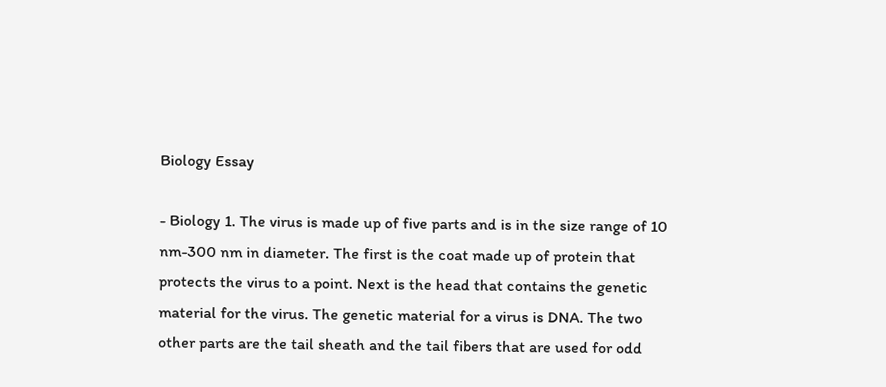Biology Essay

- Biology 1. The virus is made up of five parts and is in the size range of 10 nm-300 nm in diameter. The first is the coat made up of protein that protects the virus to a point. Next is the head that contains the genetic material for the virus. The genetic material for a virus is DNA. The two other parts are the tail sheath and the tail fibers that are used for odd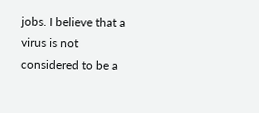jobs. I believe that a virus is not considered to be a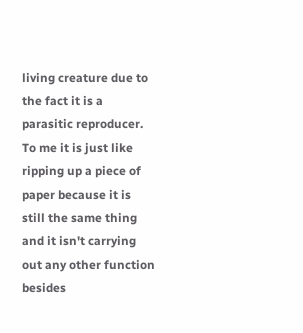living creature due to the fact it is a parasitic reproducer. To me it is just like ripping up a piece of paper because it is still the same thing and it isn't carrying out any other function besides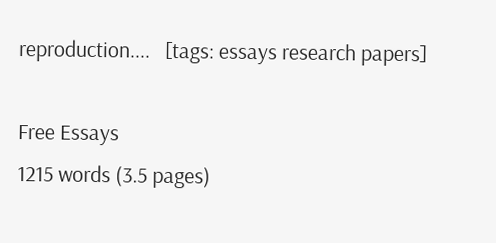reproduction....   [tags: essays research papers]

Free Essays
1215 words (3.5 pages)